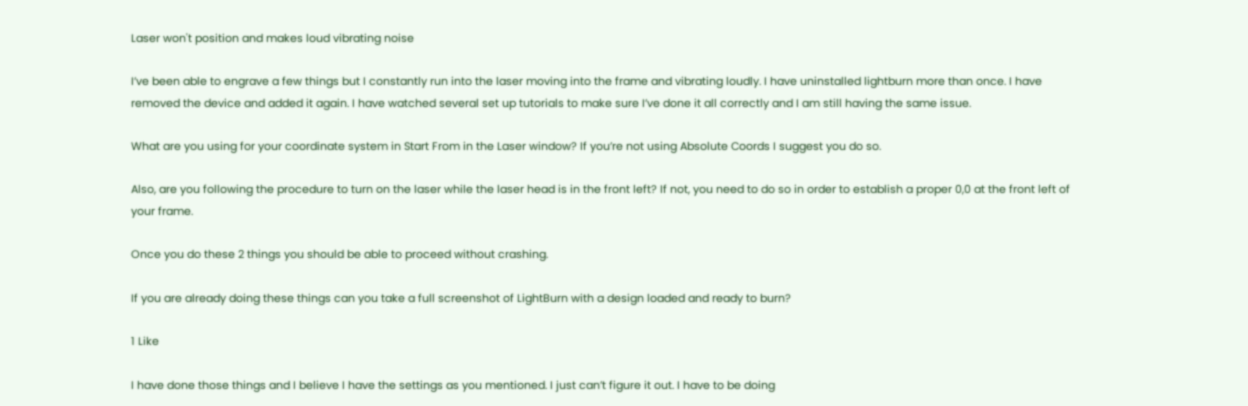Laser won't position and makes loud vibrating noise

I’ve been able to engrave a few things but I constantly run into the laser moving into the frame and vibrating loudly. I have uninstalled lightburn more than once. I have removed the device and added it again. I have watched several set up tutorials to make sure I’ve done it all correctly and I am still having the same issue.

What are you using for your coordinate system in Start From in the Laser window? If you’re not using Absolute Coords I suggest you do so.

Also, are you following the procedure to turn on the laser while the laser head is in the front left? If not, you need to do so in order to establish a proper 0,0 at the front left of your frame.

Once you do these 2 things you should be able to proceed without crashing.

If you are already doing these things can you take a full screenshot of LightBurn with a design loaded and ready to burn?

1 Like

I have done those things and I believe I have the settings as you mentioned. I just can’t figure it out. I have to be doing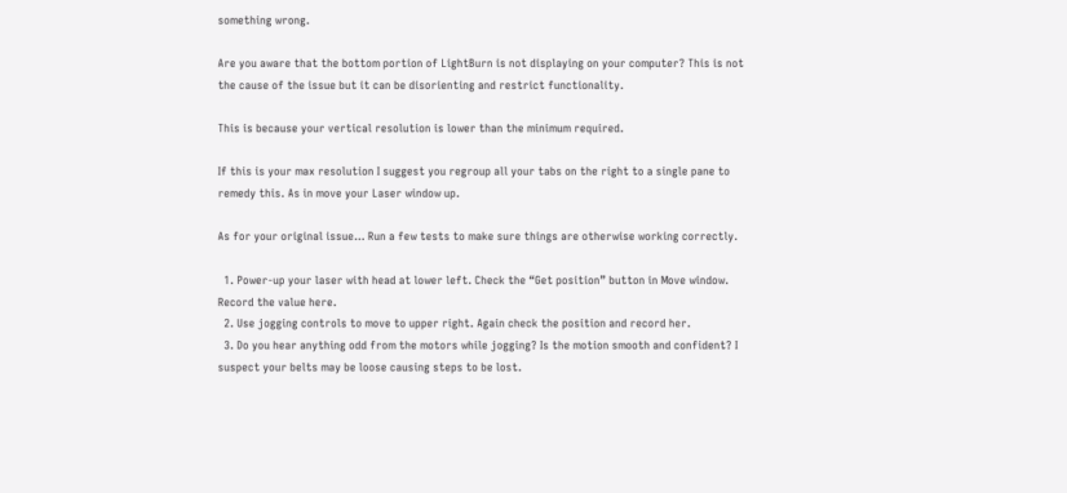something wrong.

Are you aware that the bottom portion of LightBurn is not displaying on your computer? This is not the cause of the issue but it can be disorienting and restrict functionality.

This is because your vertical resolution is lower than the minimum required.

If this is your max resolution I suggest you regroup all your tabs on the right to a single pane to remedy this. As in move your Laser window up.

As for your original issue… Run a few tests to make sure things are otherwise working correctly.

  1. Power-up your laser with head at lower left. Check the “Get position” button in Move window. Record the value here.
  2. Use jogging controls to move to upper right. Again check the position and record her.
  3. Do you hear anything odd from the motors while jogging? Is the motion smooth and confident? I suspect your belts may be loose causing steps to be lost.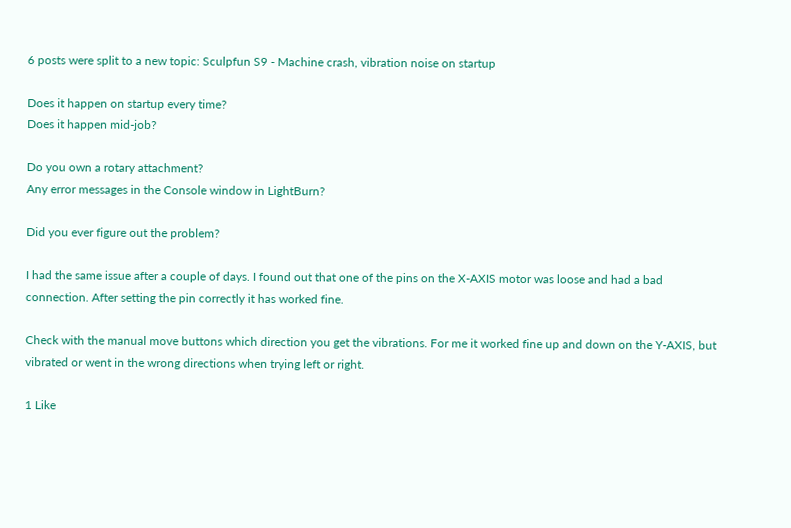6 posts were split to a new topic: Sculpfun S9 - Machine crash, vibration noise on startup

Does it happen on startup every time?
Does it happen mid-job?

Do you own a rotary attachment?
Any error messages in the Console window in LightBurn?

Did you ever figure out the problem?

I had the same issue after a couple of days. I found out that one of the pins on the X-AXIS motor was loose and had a bad connection. After setting the pin correctly it has worked fine.

Check with the manual move buttons which direction you get the vibrations. For me it worked fine up and down on the Y-AXIS, but vibrated or went in the wrong directions when trying left or right.

1 Like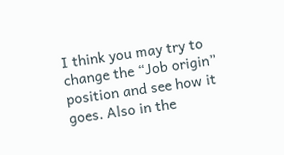I think you may try to change the “Job origin” position and see how it goes. Also in the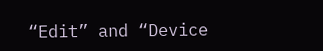“Edit” and “Device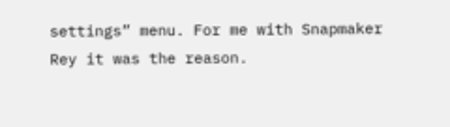settings” menu. For me with Snapmaker Rey it was the reason.